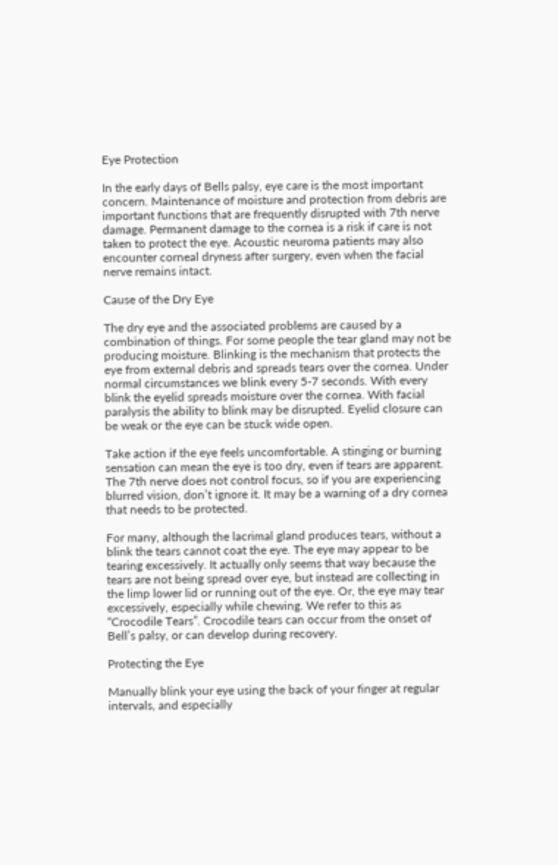Eye Protection

In the early days of Bells palsy, eye care is the most important concern. Maintenance of moisture and protection from debris are important functions that are frequently disrupted with 7th nerve damage. Permanent damage to the cornea is a risk if care is not taken to protect the eye. Acoustic neuroma patients may also encounter corneal dryness after surgery, even when the facial nerve remains intact.

Cause of the Dry Eye

The dry eye and the associated problems are caused by a combination of things. For some people the tear gland may not be producing moisture. Blinking is the mechanism that protects the eye from external debris and spreads tears over the cornea. Under normal circumstances we blink every 5-7 seconds. With every blink the eyelid spreads moisture over the cornea. With facial paralysis the ability to blink may be disrupted. Eyelid closure can be weak or the eye can be stuck wide open.

Take action if the eye feels uncomfortable. A stinging or burning sensation can mean the eye is too dry, even if tears are apparent. The 7th nerve does not control focus, so if you are experiencing blurred vision, don’t ignore it. It may be a warning of a dry cornea that needs to be protected.

For many, although the lacrimal gland produces tears, without a blink the tears cannot coat the eye. The eye may appear to be tearing excessively. It actually only seems that way because the tears are not being spread over eye, but instead are collecting in the limp lower lid or running out of the eye. Or, the eye may tear excessively, especially while chewing. We refer to this as “Crocodile Tears”. Crocodile tears can occur from the onset of Bell’s palsy, or can develop during recovery.

Protecting the Eye

Manually blink your eye using the back of your finger at regular intervals, and especially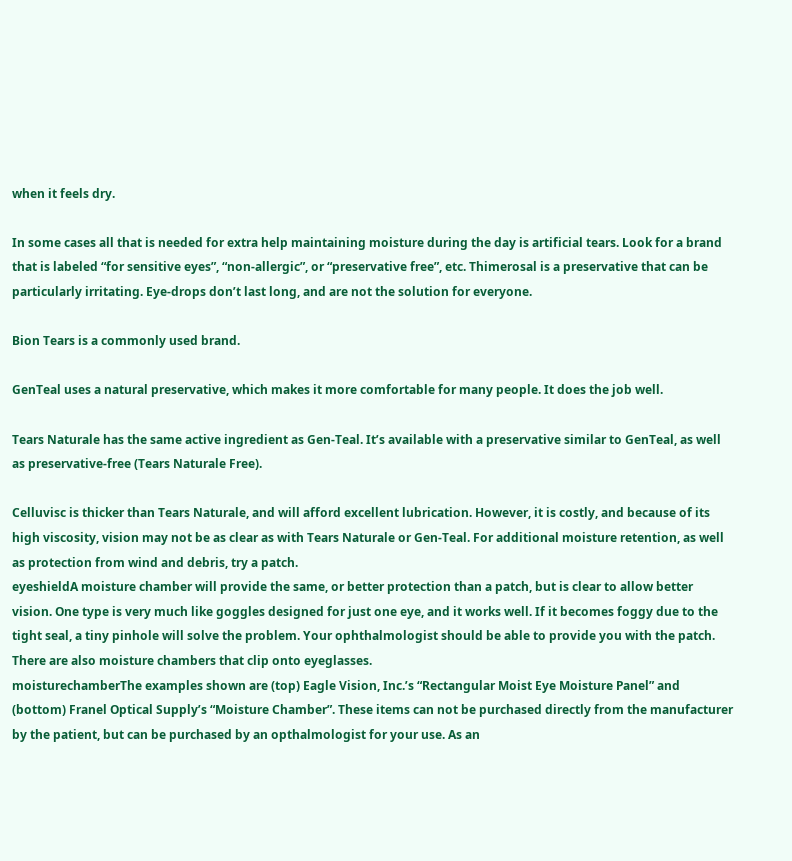when it feels dry.

In some cases all that is needed for extra help maintaining moisture during the day is artificial tears. Look for a brand that is labeled “for sensitive eyes”, “non-allergic”, or “preservative free”, etc. Thimerosal is a preservative that can be particularly irritating. Eye-drops don’t last long, and are not the solution for everyone.

Bion Tears is a commonly used brand.

GenTeal uses a natural preservative, which makes it more comfortable for many people. It does the job well.

Tears Naturale has the same active ingredient as Gen-Teal. It’s available with a preservative similar to GenTeal, as well as preservative-free (Tears Naturale Free).

Celluvisc is thicker than Tears Naturale, and will afford excellent lubrication. However, it is costly, and because of its high viscosity, vision may not be as clear as with Tears Naturale or Gen-Teal. For additional moisture retention, as well as protection from wind and debris, try a patch.
eyeshieldA moisture chamber will provide the same, or better protection than a patch, but is clear to allow better vision. One type is very much like goggles designed for just one eye, and it works well. If it becomes foggy due to the tight seal, a tiny pinhole will solve the problem. Your ophthalmologist should be able to provide you with the patch. There are also moisture chambers that clip onto eyeglasses.
moisturechamberThe examples shown are (top) Eagle Vision, Inc.’s “Rectangular Moist Eye Moisture Panel” and (bottom) Franel Optical Supply’s “Moisture Chamber”. These items can not be purchased directly from the manufacturer by the patient, but can be purchased by an opthalmologist for your use. As an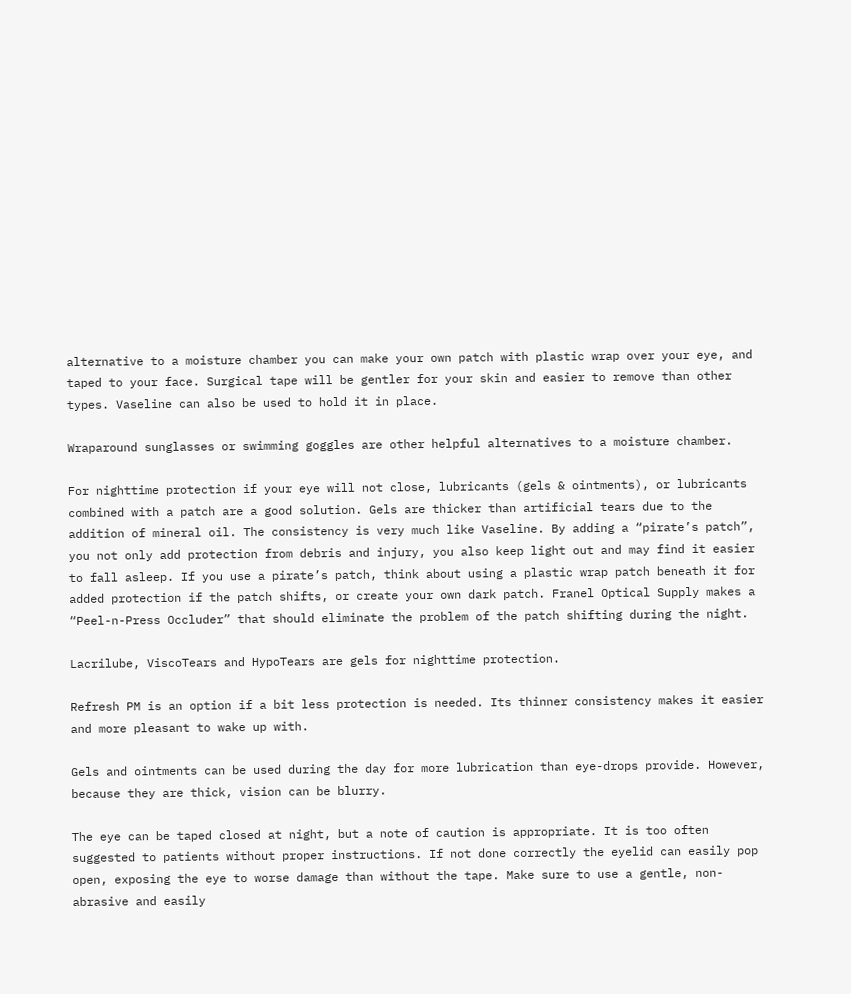alternative to a moisture chamber you can make your own patch with plastic wrap over your eye, and taped to your face. Surgical tape will be gentler for your skin and easier to remove than other types. Vaseline can also be used to hold it in place.

Wraparound sunglasses or swimming goggles are other helpful alternatives to a moisture chamber.

For nighttime protection if your eye will not close, lubricants (gels & ointments), or lubricants combined with a patch are a good solution. Gels are thicker than artificial tears due to the addition of mineral oil. The consistency is very much like Vaseline. By adding a “pirate’s patch”, you not only add protection from debris and injury, you also keep light out and may find it easier to fall asleep. If you use a pirate’s patch, think about using a plastic wrap patch beneath it for added protection if the patch shifts, or create your own dark patch. Franel Optical Supply makes a “Peel-n-Press Occluder” that should eliminate the problem of the patch shifting during the night.

Lacrilube, ViscoTears and HypoTears are gels for nighttime protection.

Refresh PM is an option if a bit less protection is needed. Its thinner consistency makes it easier and more pleasant to wake up with.

Gels and ointments can be used during the day for more lubrication than eye-drops provide. However, because they are thick, vision can be blurry.

The eye can be taped closed at night, but a note of caution is appropriate. It is too often suggested to patients without proper instructions. If not done correctly the eyelid can easily pop open, exposing the eye to worse damage than without the tape. Make sure to use a gentle, non-abrasive and easily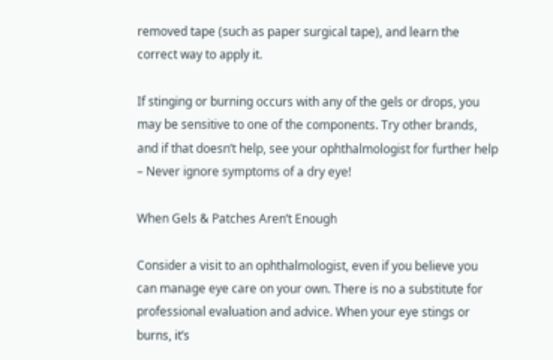removed tape (such as paper surgical tape), and learn the correct way to apply it.

If stinging or burning occurs with any of the gels or drops, you may be sensitive to one of the components. Try other brands, and if that doesn’t help, see your ophthalmologist for further help – Never ignore symptoms of a dry eye!

When Gels & Patches Aren’t Enough

Consider a visit to an ophthalmologist, even if you believe you can manage eye care on your own. There is no a substitute for professional evaluation and advice. When your eye stings or burns, it’s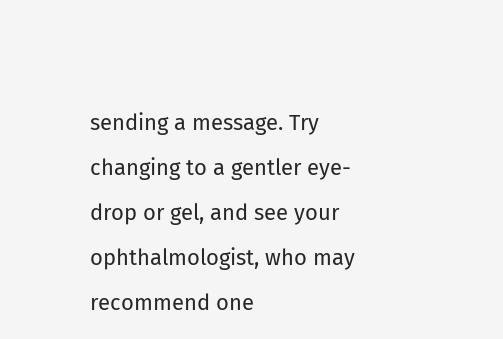sending a message. Try changing to a gentler eye-drop or gel, and see your ophthalmologist, who may recommend one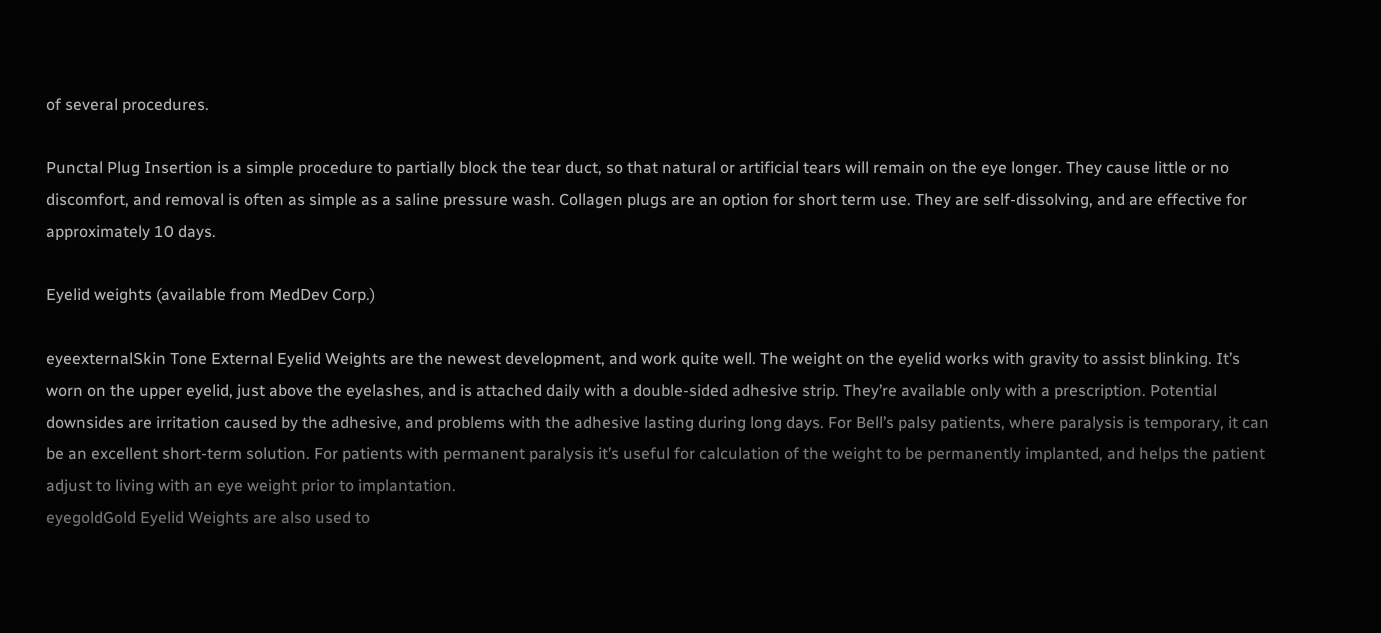of several procedures.

Punctal Plug Insertion is a simple procedure to partially block the tear duct, so that natural or artificial tears will remain on the eye longer. They cause little or no discomfort, and removal is often as simple as a saline pressure wash. Collagen plugs are an option for short term use. They are self-dissolving, and are effective for approximately 10 days.

Eyelid weights (available from MedDev Corp.)

eyeexternalSkin Tone External Eyelid Weights are the newest development, and work quite well. The weight on the eyelid works with gravity to assist blinking. It’s worn on the upper eyelid, just above the eyelashes, and is attached daily with a double-sided adhesive strip. They’re available only with a prescription. Potential downsides are irritation caused by the adhesive, and problems with the adhesive lasting during long days. For Bell’s palsy patients, where paralysis is temporary, it can be an excellent short-term solution. For patients with permanent paralysis it’s useful for calculation of the weight to be permanently implanted, and helps the patient adjust to living with an eye weight prior to implantation.
eyegoldGold Eyelid Weights are also used to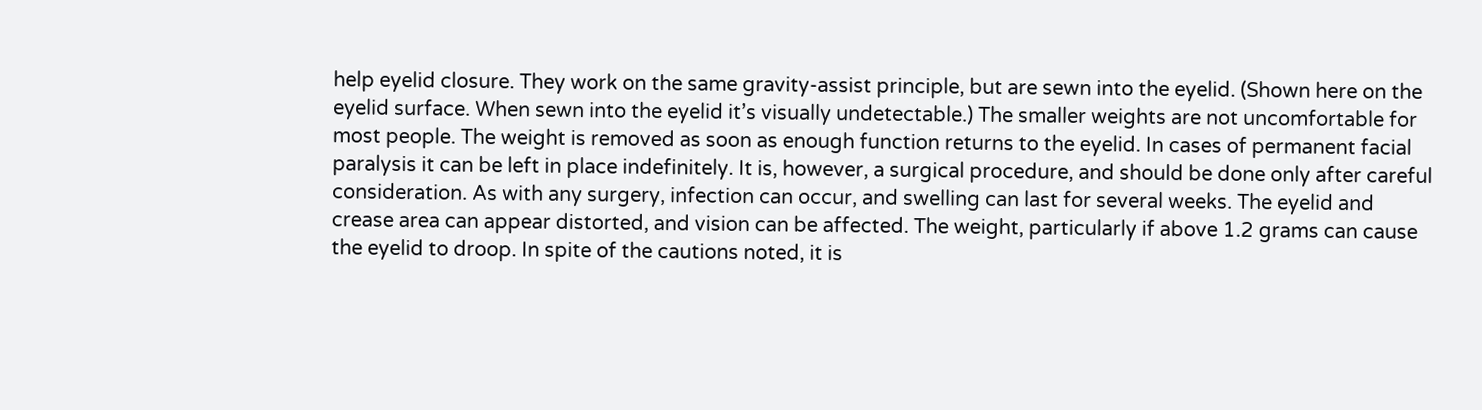help eyelid closure. They work on the same gravity-assist principle, but are sewn into the eyelid. (Shown here on the eyelid surface. When sewn into the eyelid it’s visually undetectable.) The smaller weights are not uncomfortable for most people. The weight is removed as soon as enough function returns to the eyelid. In cases of permanent facial paralysis it can be left in place indefinitely. It is, however, a surgical procedure, and should be done only after careful consideration. As with any surgery, infection can occur, and swelling can last for several weeks. The eyelid and crease area can appear distorted, and vision can be affected. The weight, particularly if above 1.2 grams can cause the eyelid to droop. In spite of the cautions noted, it is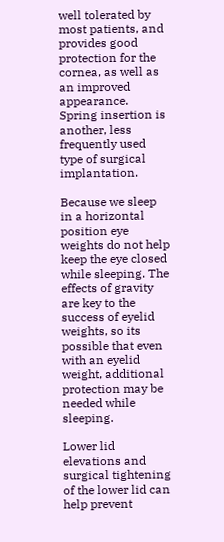well tolerated by most patients, and provides good protection for the cornea, as well as an improved appearance. Spring insertion is another, less frequently used type of surgical implantation.

Because we sleep in a horizontal position eye weights do not help keep the eye closed while sleeping. The effects of gravity are key to the success of eyelid weights, so its possible that even with an eyelid weight, additional protection may be needed while sleeping.

Lower lid elevations and surgical tightening of the lower lid can help prevent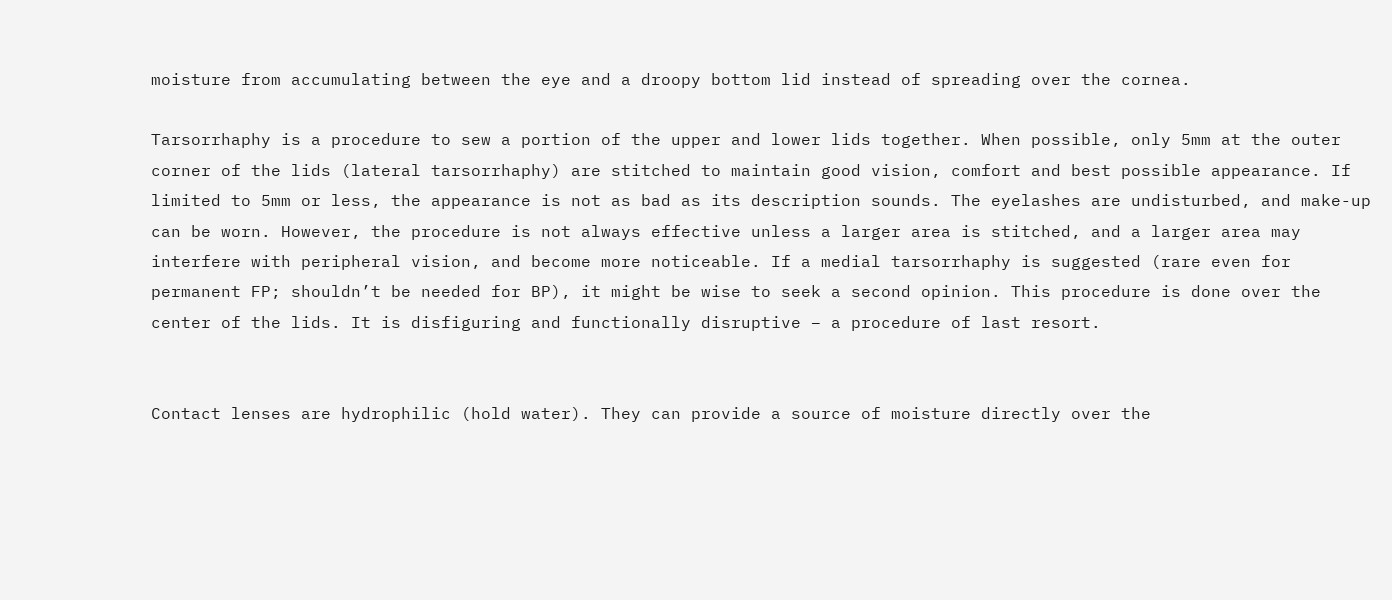moisture from accumulating between the eye and a droopy bottom lid instead of spreading over the cornea.

Tarsorrhaphy is a procedure to sew a portion of the upper and lower lids together. When possible, only 5mm at the outer corner of the lids (lateral tarsorrhaphy) are stitched to maintain good vision, comfort and best possible appearance. If limited to 5mm or less, the appearance is not as bad as its description sounds. The eyelashes are undisturbed, and make-up can be worn. However, the procedure is not always effective unless a larger area is stitched, and a larger area may interfere with peripheral vision, and become more noticeable. If a medial tarsorrhaphy is suggested (rare even for permanent FP; shouldn’t be needed for BP), it might be wise to seek a second opinion. This procedure is done over the center of the lids. It is disfiguring and functionally disruptive – a procedure of last resort.


Contact lenses are hydrophilic (hold water). They can provide a source of moisture directly over the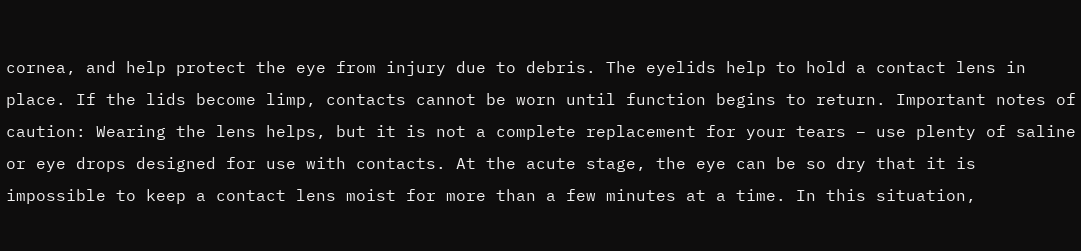cornea, and help protect the eye from injury due to debris. The eyelids help to hold a contact lens in place. If the lids become limp, contacts cannot be worn until function begins to return. Important notes of caution: Wearing the lens helps, but it is not a complete replacement for your tears – use plenty of saline or eye drops designed for use with contacts. At the acute stage, the eye can be so dry that it is impossible to keep a contact lens moist for more than a few minutes at a time. In this situation,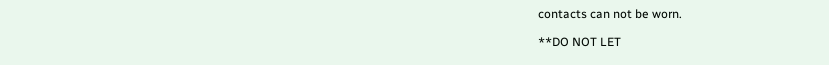contacts can not be worn.

**DO NOT LET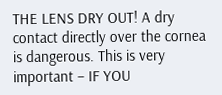THE LENS DRY OUT! A dry contact directly over the cornea is dangerous. This is very important – IF YOU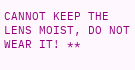CANNOT KEEP THE LENS MOIST, DO NOT WEAR IT! **